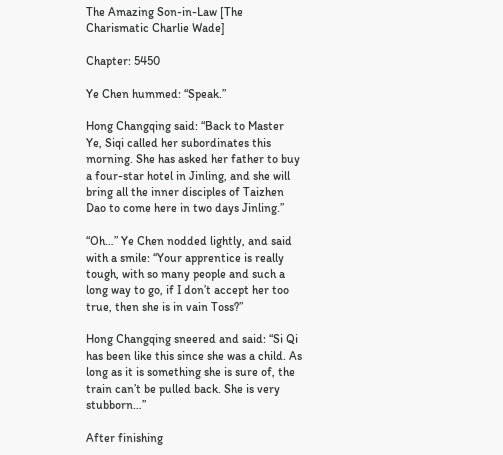The Amazing Son-in-Law [The Charismatic Charlie Wade]

Chapter: 5450

Ye Chen hummed: “Speak.”

Hong Changqing said: “Back to Master Ye, Siqi called her subordinates this morning. She has asked her father to buy a four-star hotel in Jinling, and she will bring all the inner disciples of Taizhen Dao to come here in two days Jinling.”

“Oh…” Ye Chen nodded lightly, and said with a smile: “Your apprentice is really tough, with so many people and such a long way to go, if I don’t accept her too true, then she is in vain Toss?”

Hong Changqing sneered and said: “Si Qi has been like this since she was a child. As long as it is something she is sure of, the train can’t be pulled back. She is very stubborn…”

After finishing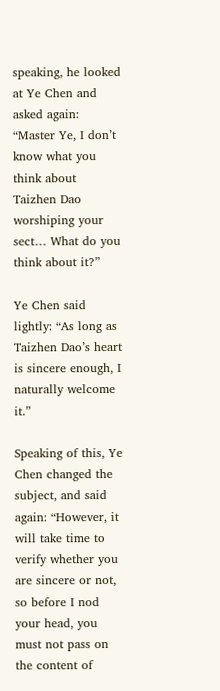speaking, he looked at Ye Chen and asked again: “Master Ye, I don’t know what you think about Taizhen Dao worshiping your sect… What do you think about it?”

Ye Chen said lightly: “As long as Taizhen Dao’s heart is sincere enough, I naturally welcome it.”

Speaking of this, Ye Chen changed the subject, and said again: “However, it will take time to verify whether you are sincere or not, so before I nod your head, you must not pass on the content of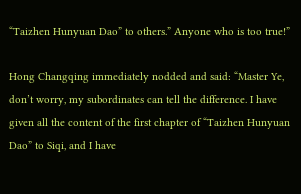“Taizhen Hunyuan Dao” to others.” Anyone who is too true!”

Hong Changqing immediately nodded and said: “Master Ye, don’t worry, my subordinates can tell the difference. I have given all the content of the first chapter of “Taizhen Hunyuan Dao” to Siqi, and I have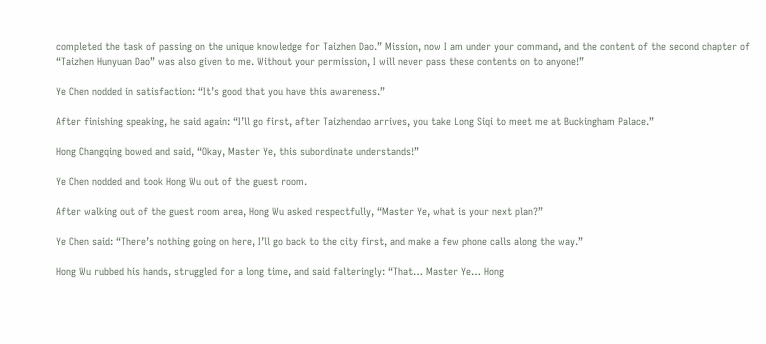completed the task of passing on the unique knowledge for Taizhen Dao.” Mission, now I am under your command, and the content of the second chapter of “Taizhen Hunyuan Dao” was also given to me. Without your permission, I will never pass these contents on to anyone!”

Ye Chen nodded in satisfaction: “It’s good that you have this awareness.”

After finishing speaking, he said again: “I’ll go first, after Taizhendao arrives, you take Long Siqi to meet me at Buckingham Palace.”

Hong Changqing bowed and said, “Okay, Master Ye, this subordinate understands!”

Ye Chen nodded and took Hong Wu out of the guest room.

After walking out of the guest room area, Hong Wu asked respectfully, “Master Ye, what is your next plan?”

Ye Chen said: “There’s nothing going on here, I’ll go back to the city first, and make a few phone calls along the way.”

Hong Wu rubbed his hands, struggled for a long time, and said falteringly: “That… Master Ye… Hong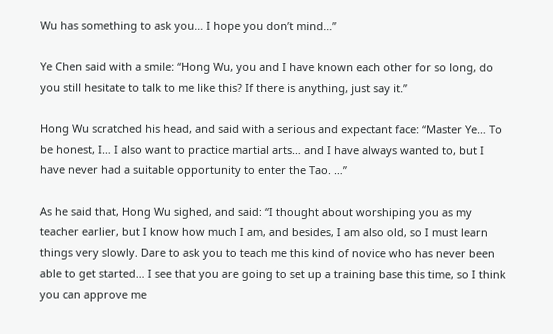Wu has something to ask you… I hope you don’t mind…”

Ye Chen said with a smile: “Hong Wu, you and I have known each other for so long, do you still hesitate to talk to me like this? If there is anything, just say it.”

Hong Wu scratched his head, and said with a serious and expectant face: “Master Ye… To be honest, I… I also want to practice martial arts… and I have always wanted to, but I have never had a suitable opportunity to enter the Tao. …”

As he said that, Hong Wu sighed, and said: “I thought about worshiping you as my teacher earlier, but I know how much I am, and besides, I am also old, so I must learn things very slowly. Dare to ask you to teach me this kind of novice who has never been able to get started… I see that you are going to set up a training base this time, so I think you can approve me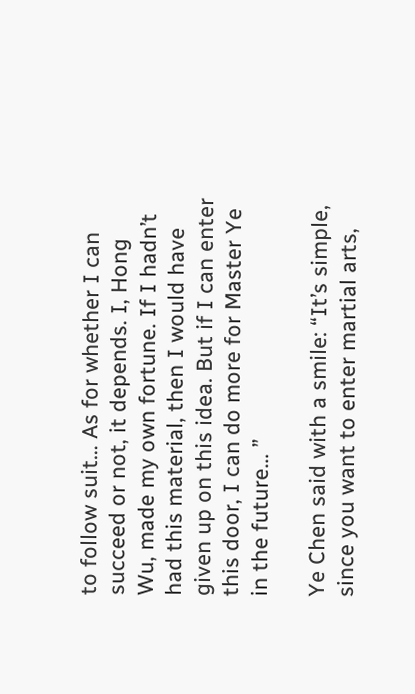to follow suit… As for whether I can succeed or not, it depends. I, Hong Wu, made my own fortune. If I hadn’t had this material, then I would have given up on this idea. But if I can enter this door, I can do more for Master Ye in the future… ”

Ye Chen said with a smile: “It’s simple, since you want to enter martial arts,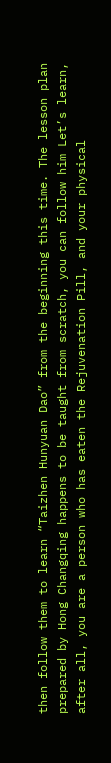then follow them to learn “Taizhen Hunyuan Dao” from the beginning this time. The lesson plan prepared by Hong Changqing happens to be taught from scratch, you can follow him Let’s learn, after all, you are a person who has eaten the Rejuvenation Pill, and your physical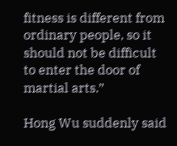fitness is different from ordinary people, so it should not be difficult to enter the door of martial arts.”

Hong Wu suddenly said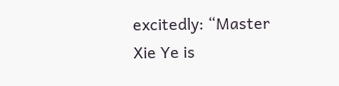excitedly: “Master Xie Ye is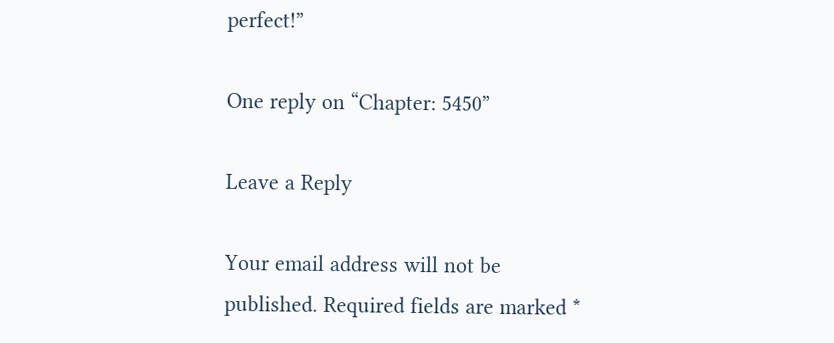perfect!”

One reply on “Chapter: 5450”

Leave a Reply

Your email address will not be published. Required fields are marked *